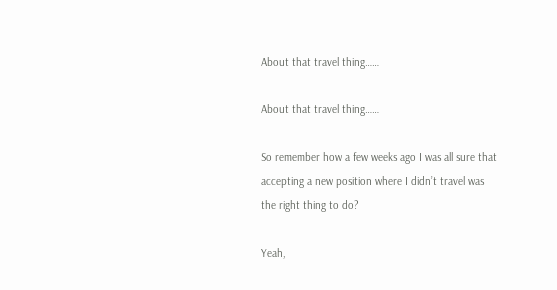About that travel thing……

About that travel thing……

So remember how a few weeks ago I was all sure that accepting a new position where I didn’t travel was the right thing to do?

Yeah,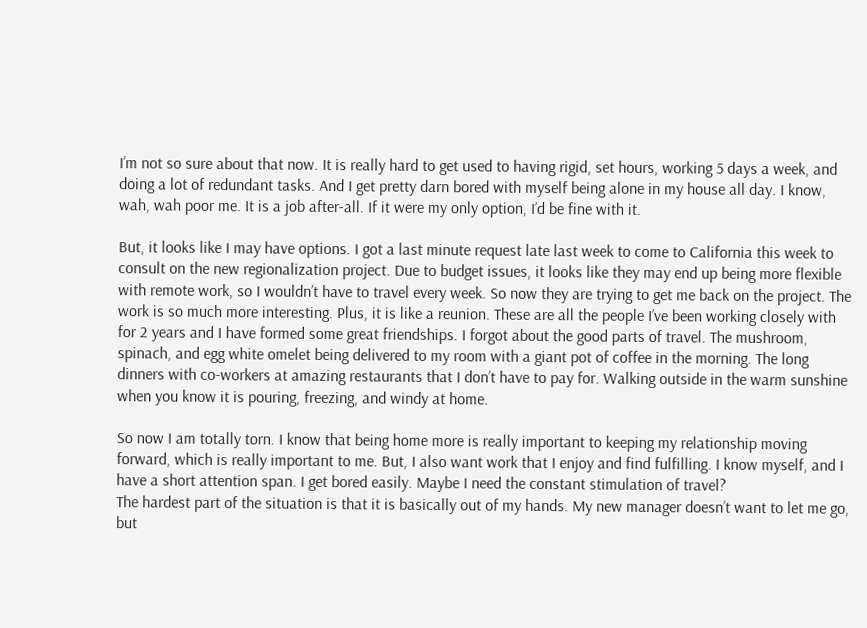I’m not so sure about that now. It is really hard to get used to having rigid, set hours, working 5 days a week, and doing a lot of redundant tasks. And I get pretty darn bored with myself being alone in my house all day. I know, wah, wah poor me. It is a job after-all. If it were my only option, I’d be fine with it.

But, it looks like I may have options. I got a last minute request late last week to come to California this week to consult on the new regionalization project. Due to budget issues, it looks like they may end up being more flexible with remote work, so I wouldn’t have to travel every week. So now they are trying to get me back on the project. The work is so much more interesting. Plus, it is like a reunion. These are all the people I’ve been working closely with for 2 years and I have formed some great friendships. I forgot about the good parts of travel. The mushroom, spinach, and egg white omelet being delivered to my room with a giant pot of coffee in the morning. The long dinners with co-workers at amazing restaurants that I don’t have to pay for. Walking outside in the warm sunshine when you know it is pouring, freezing, and windy at home.

So now I am totally torn. I know that being home more is really important to keeping my relationship moving forward, which is really important to me. But, I also want work that I enjoy and find fulfilling. I know myself, and I have a short attention span. I get bored easily. Maybe I need the constant stimulation of travel?
The hardest part of the situation is that it is basically out of my hands. My new manager doesn’t want to let me go, but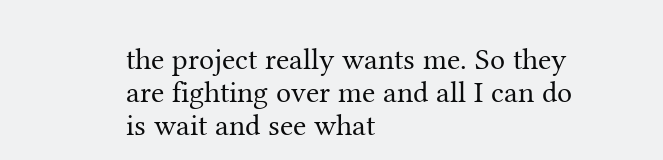the project really wants me. So they are fighting over me and all I can do is wait and see what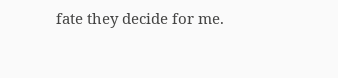fate they decide for me.